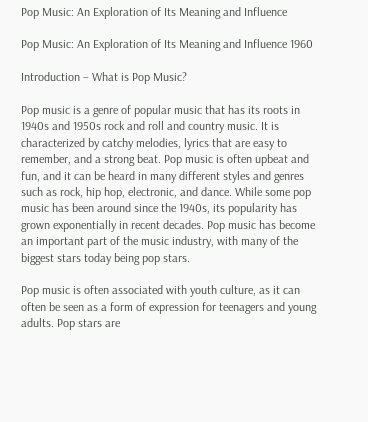Pop Music: An Exploration of Its Meaning and Influence

Pop Music: An Exploration of Its Meaning and Influence 1960

Introduction – What is Pop Music?

Pop music is a genre of popular music that has its roots in 1940s and 1950s rock and roll and country music. It is characterized by catchy melodies, lyrics that are easy to remember, and a strong beat. Pop music is often upbeat and fun, and it can be heard in many different styles and genres such as rock, hip hop, electronic, and dance. While some pop music has been around since the 1940s, its popularity has grown exponentially in recent decades. Pop music has become an important part of the music industry, with many of the biggest stars today being pop stars.

Pop music is often associated with youth culture, as it can often be seen as a form of expression for teenagers and young adults. Pop stars are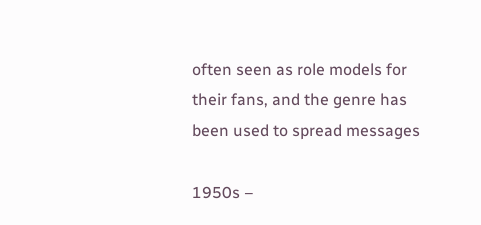often seen as role models for their fans, and the genre has been used to spread messages

1950s –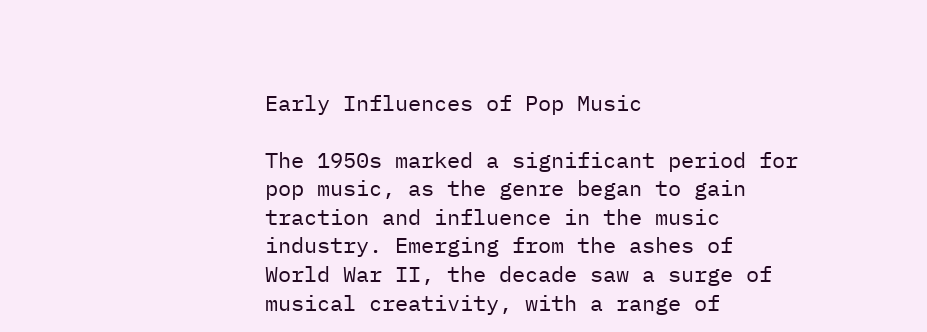Early Influences of Pop Music

The 1950s marked a significant period for pop music, as the genre began to gain traction and influence in the music industry. Emerging from the ashes of World War II, the decade saw a surge of musical creativity, with a range of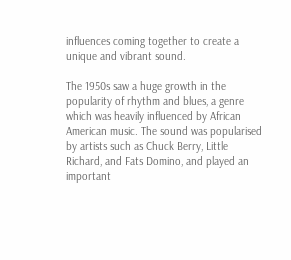influences coming together to create a unique and vibrant sound.

The 1950s saw a huge growth in the popularity of rhythm and blues, a genre which was heavily influenced by African American music. The sound was popularised by artists such as Chuck Berry, Little Richard, and Fats Domino, and played an important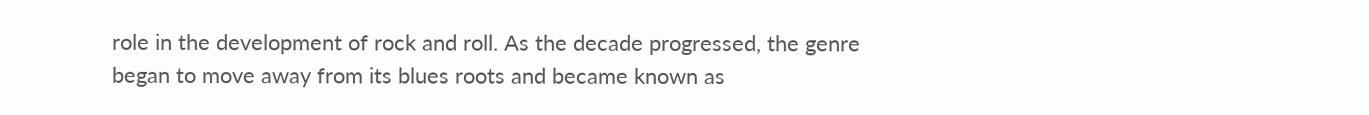role in the development of rock and roll. As the decade progressed, the genre began to move away from its blues roots and became known as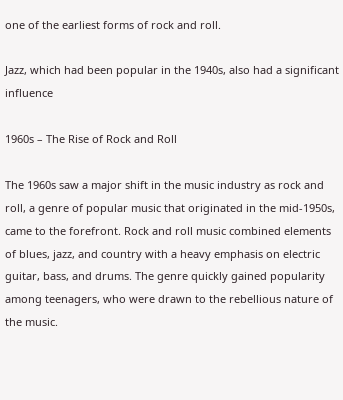one of the earliest forms of rock and roll.

Jazz, which had been popular in the 1940s, also had a significant influence

1960s – The Rise of Rock and Roll

The 1960s saw a major shift in the music industry as rock and roll, a genre of popular music that originated in the mid-1950s, came to the forefront. Rock and roll music combined elements of blues, jazz, and country with a heavy emphasis on electric guitar, bass, and drums. The genre quickly gained popularity among teenagers, who were drawn to the rebellious nature of the music.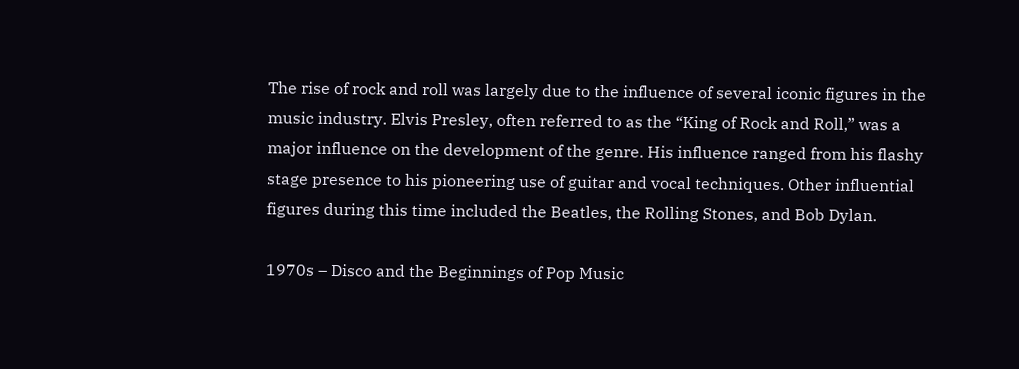The rise of rock and roll was largely due to the influence of several iconic figures in the music industry. Elvis Presley, often referred to as the “King of Rock and Roll,” was a major influence on the development of the genre. His influence ranged from his flashy stage presence to his pioneering use of guitar and vocal techniques. Other influential figures during this time included the Beatles, the Rolling Stones, and Bob Dylan.

1970s – Disco and the Beginnings of Pop Music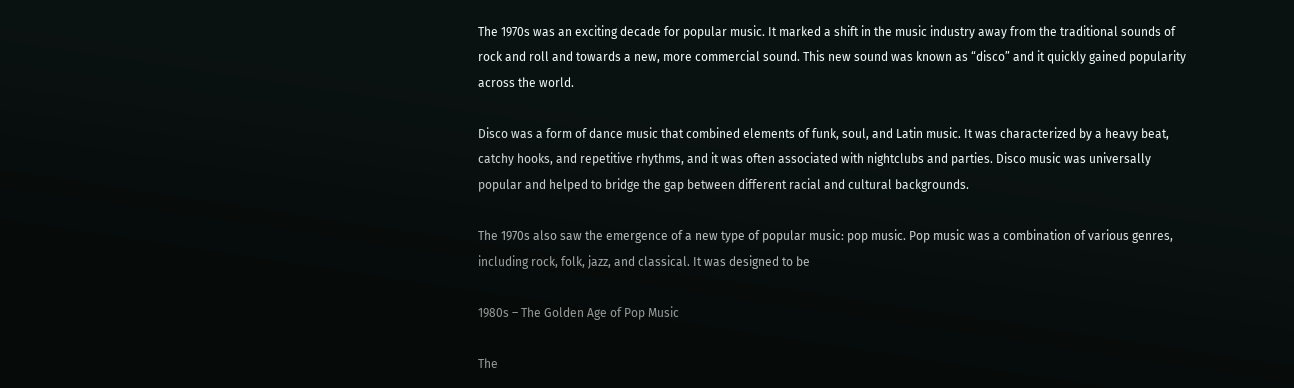The 1970s was an exciting decade for popular music. It marked a shift in the music industry away from the traditional sounds of rock and roll and towards a new, more commercial sound. This new sound was known as “disco” and it quickly gained popularity across the world.

Disco was a form of dance music that combined elements of funk, soul, and Latin music. It was characterized by a heavy beat, catchy hooks, and repetitive rhythms, and it was often associated with nightclubs and parties. Disco music was universally popular and helped to bridge the gap between different racial and cultural backgrounds.

The 1970s also saw the emergence of a new type of popular music: pop music. Pop music was a combination of various genres, including rock, folk, jazz, and classical. It was designed to be

1980s – The Golden Age of Pop Music

The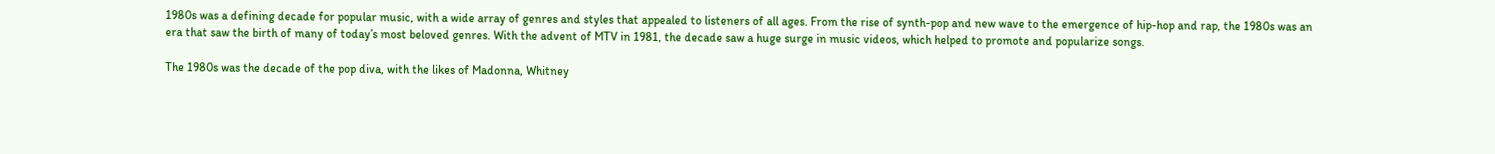1980s was a defining decade for popular music, with a wide array of genres and styles that appealed to listeners of all ages. From the rise of synth-pop and new wave to the emergence of hip-hop and rap, the 1980s was an era that saw the birth of many of today’s most beloved genres. With the advent of MTV in 1981, the decade saw a huge surge in music videos, which helped to promote and popularize songs.

The 1980s was the decade of the pop diva, with the likes of Madonna, Whitney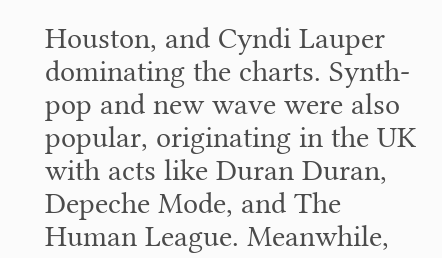Houston, and Cyndi Lauper dominating the charts. Synth-pop and new wave were also popular, originating in the UK with acts like Duran Duran, Depeche Mode, and The Human League. Meanwhile,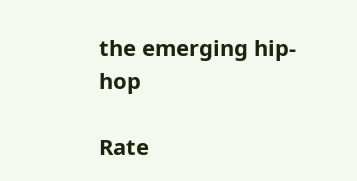the emerging hip-hop

Rate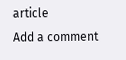article
Add a comment